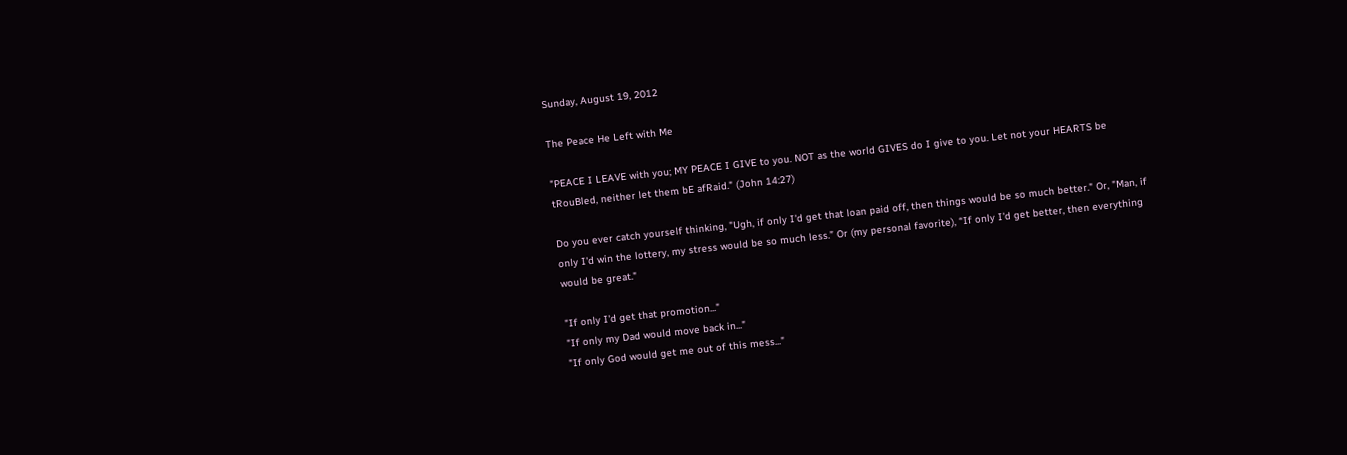Sunday, August 19, 2012

The Peace He Left with Me

"PEACE I LEAVE with you; MY PEACE I GIVE to you. NOT as the world GIVES do I give to you. Let not your HEARTS be tRouBled, neither let them bE afRaid." (John 14:27)

Do you ever catch yourself thinking, "Ugh, if only I'd get that loan paid off, then things would be so much better." Or, "Man, if only I'd win the lottery, my stress would be so much less.” Or (my personal favorite), “If only I'd get better, then everything would be great."

"If only I'd get that promotion..."
"If only my Dad would move back in..."
"If only God would get me out of this mess..."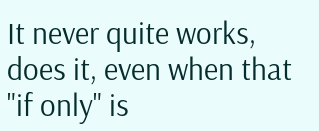It never quite works, does it, even when that "if only" is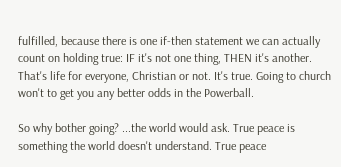fulfilled, because there is one if-then statement we can actually count on holding true: IF it's not one thing, THEN it's another. That's life for everyone, Christian or not. It's true. Going to church won't to get you any better odds in the Powerball.

So why bother going? ...the world would ask. True peace is something the world doesn't understand. True peace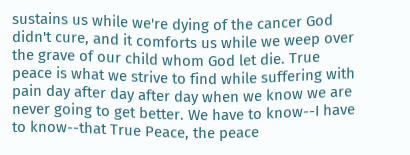sustains us while we're dying of the cancer God didn't cure, and it comforts us while we weep over the grave of our child whom God let die. True peace is what we strive to find while suffering with pain day after day after day when we know we are never going to get better. We have to know--I have to know--that True Peace, the peace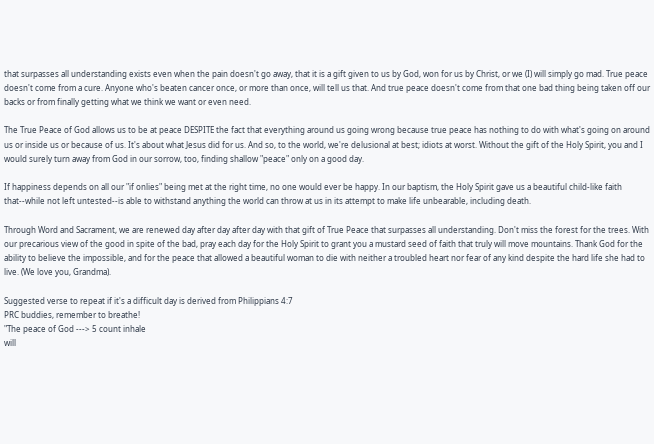that surpasses all understanding exists even when the pain doesn't go away, that it is a gift given to us by God, won for us by Christ, or we (I) will simply go mad. True peace doesn't come from a cure. Anyone who's beaten cancer once, or more than once, will tell us that. And true peace doesn't come from that one bad thing being taken off our backs or from finally getting what we think we want or even need.

The True Peace of God allows us to be at peace DESPITE the fact that everything around us going wrong because true peace has nothing to do with what's going on around us or inside us or because of us. It's about what Jesus did for us. And so, to the world, we're delusional at best; idiots at worst. Without the gift of the Holy Spirit, you and I would surely turn away from God in our sorrow, too, finding shallow "peace" only on a good day.

If happiness depends on all our "if onlies" being met at the right time, no one would ever be happy. In our baptism, the Holy Spirit gave us a beautiful child-like faith that--while not left untested--is able to withstand anything the world can throw at us in its attempt to make life unbearable, including death.

Through Word and Sacrament, we are renewed day after day after day with that gift of True Peace that surpasses all understanding. Don't miss the forest for the trees. With our precarious view of the good in spite of the bad, pray each day for the Holy Spirit to grant you a mustard seed of faith that truly will move mountains. Thank God for the ability to believe the impossible, and for the peace that allowed a beautiful woman to die with neither a troubled heart nor fear of any kind despite the hard life she had to live. (We love you, Grandma).

Suggested verse to repeat if it's a difficult day is derived from Philippians 4:7
PRC buddies, remember to breathe!
"The peace of God ---> 5 count inhale
will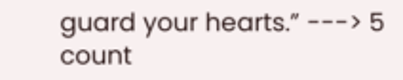guard your hearts.” ---> 5 count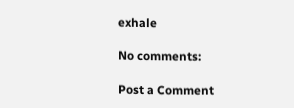exhale

No comments:

Post a Comment